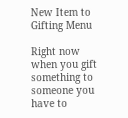New Item to Gifting Menu

Right now when you gift something to someone you have to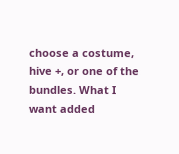choose a costume, hive +, or one of the bundles. What I want added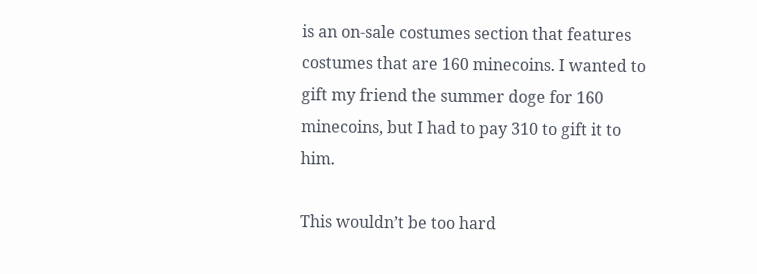is an on-sale costumes section that features costumes that are 160 minecoins. I wanted to gift my friend the summer doge for 160 minecoins, but I had to pay 310 to gift it to him.

This wouldn’t be too hard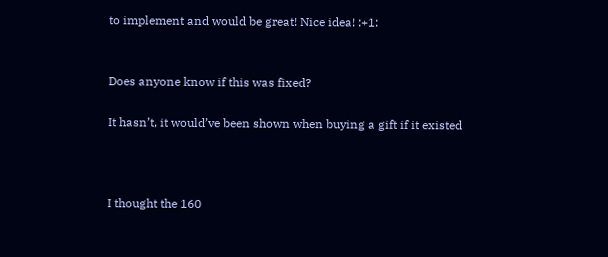to implement and would be great! Nice idea! :+1:


Does anyone know if this was fixed?

It hasn’t, it would’ve been shown when buying a gift if it existed



I thought the 160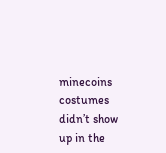minecoins costumes didn’t show up in the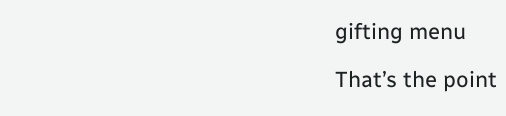gifting menu

That’s the point